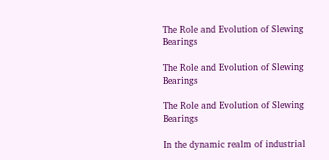The Role and Evolution of Slewing Bearings

The Role and Evolution of Slewing Bearings

The Role and Evolution of Slewing Bearings

In the dynamic realm of industrial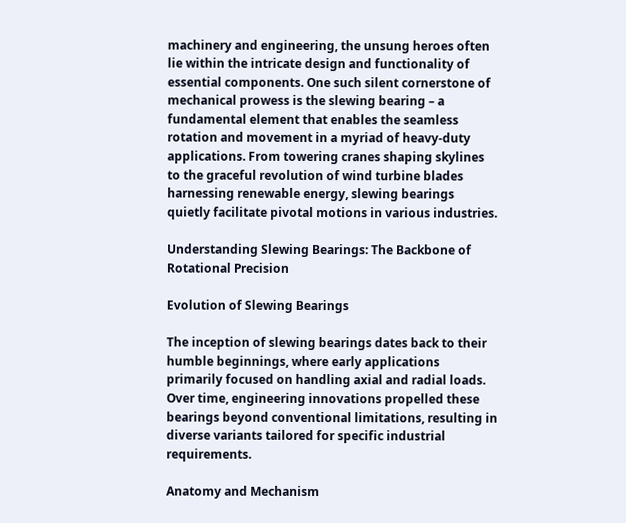machinery and engineering, the unsung heroes often lie within the intricate design and functionality of essential components. One such silent cornerstone of mechanical prowess is the slewing bearing – a fundamental element that enables the seamless rotation and movement in a myriad of heavy-duty applications. From towering cranes shaping skylines to the graceful revolution of wind turbine blades harnessing renewable energy, slewing bearings quietly facilitate pivotal motions in various industries.

Understanding Slewing Bearings: The Backbone of Rotational Precision

Evolution of Slewing Bearings

The inception of slewing bearings dates back to their humble beginnings, where early applications primarily focused on handling axial and radial loads. Over time, engineering innovations propelled these bearings beyond conventional limitations, resulting in diverse variants tailored for specific industrial requirements.

Anatomy and Mechanism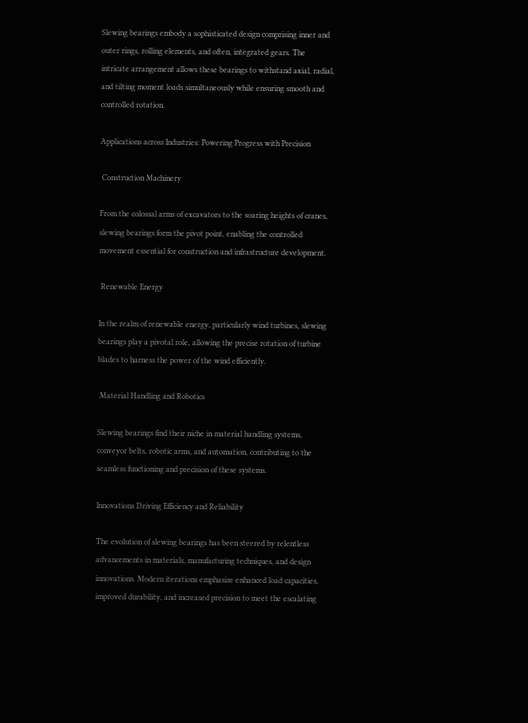Slewing bearings embody a sophisticated design comprising inner and outer rings, rolling elements, and often, integrated gears. The intricate arrangement allows these bearings to withstand axial, radial, and tilting moment loads simultaneously while ensuring smooth and controlled rotation.

Applications across Industries: Powering Progress with Precision

 Construction Machinery

From the colossal arms of excavators to the soaring heights of cranes, slewing bearings form the pivot point, enabling the controlled movement essential for construction and infrastructure development.

 Renewable Energy

In the realm of renewable energy, particularly wind turbines, slewing bearings play a pivotal role, allowing the precise rotation of turbine blades to harness the power of the wind efficiently.

 Material Handling and Robotics

Slewing bearings find their niche in material handling systems, conveyor belts, robotic arms, and automation, contributing to the seamless functioning and precision of these systems.

Innovations Driving Efficiency and Reliability

The evolution of slewing bearings has been steered by relentless advancements in materials, manufacturing techniques, and design innovations. Modern iterations emphasize enhanced load capacities, improved durability, and increased precision to meet the escalating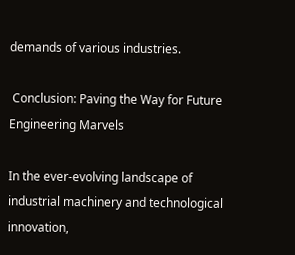demands of various industries.

 Conclusion: Paving the Way for Future Engineering Marvels

In the ever-evolving landscape of industrial machinery and technological innovation,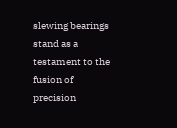slewing bearings stand as a testament to the fusion of precision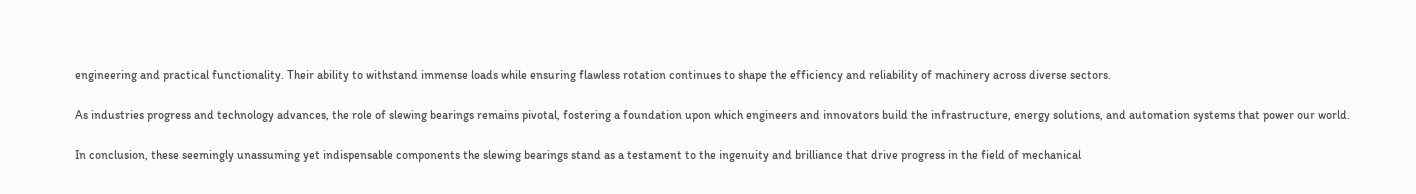engineering and practical functionality. Their ability to withstand immense loads while ensuring flawless rotation continues to shape the efficiency and reliability of machinery across diverse sectors.

As industries progress and technology advances, the role of slewing bearings remains pivotal, fostering a foundation upon which engineers and innovators build the infrastructure, energy solutions, and automation systems that power our world.

In conclusion, these seemingly unassuming yet indispensable components the slewing bearings stand as a testament to the ingenuity and brilliance that drive progress in the field of mechanical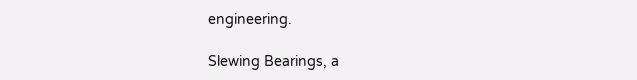engineering.

Slewing Bearings, a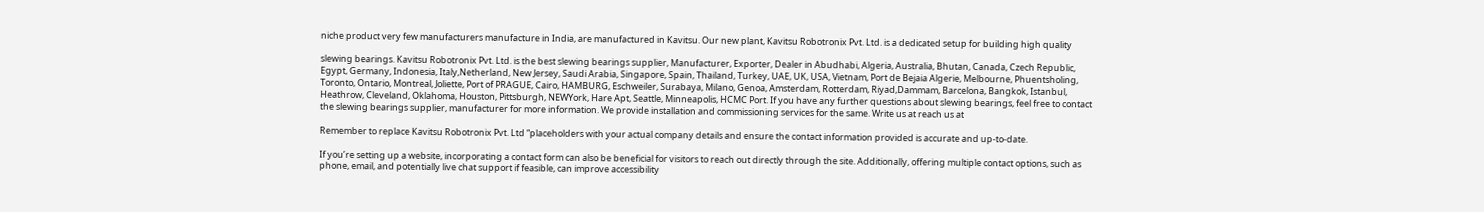niche product very few manufacturers manufacture in India, are manufactured in Kavitsu. Our new plant, Kavitsu Robotronix Pvt. Ltd. is a dedicated setup for building high quality

slewing bearings. Kavitsu Robotronix Pvt. Ltd. is the best slewing bearings supplier, Manufacturer, Exporter, Dealer in Abudhabi, Algeria, Australia, Bhutan, Canada, Czech Republic, Egypt, Germany, Indonesia, Italy,Netherland, New Jersey, Saudi Arabia, Singapore, Spain, Thailand, Turkey, UAE, UK, USA, Vietnam, Port de Bejaia Algerie, Melbourne, Phuentsholing, Toronto, Ontario, Montreal, Joliette, Port of PRAGUE, Cairo, HAMBURG, Eschweiler, Surabaya, Milano, Genoa, Amsterdam, Rotterdam, Riyad,Dammam, Barcelona, Bangkok, Istanbul, Heathrow, Cleveland, Oklahoma, Houston, Pittsburgh, NEWYork, Hare Apt, Seattle, Minneapolis, HCMC Port. If you have any further questions about slewing bearings, feel free to contact the slewing bearings supplier, manufacturer for more information. We provide installation and commissioning services for the same. Write us at reach us at

Remember to replace Kavitsu Robotronix Pvt. Ltd “placeholders with your actual company details and ensure the contact information provided is accurate and up-to-date.

If you’re setting up a website, incorporating a contact form can also be beneficial for visitors to reach out directly through the site. Additionally, offering multiple contact options, such as phone, email, and potentially live chat support if feasible, can improve accessibility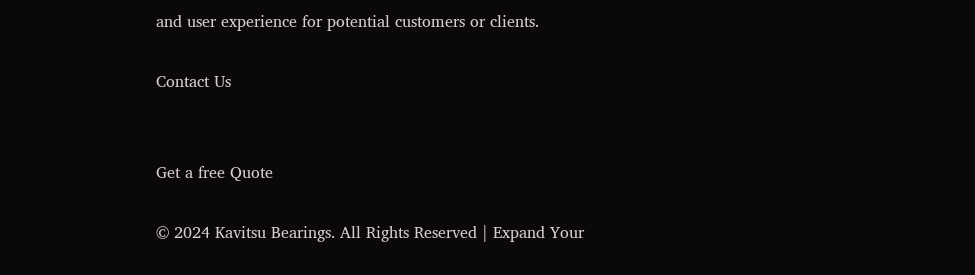and user experience for potential customers or clients.

Contact Us


Get a free Quote

© 2024 Kavitsu Bearings. All Rights Reserved | Expand Your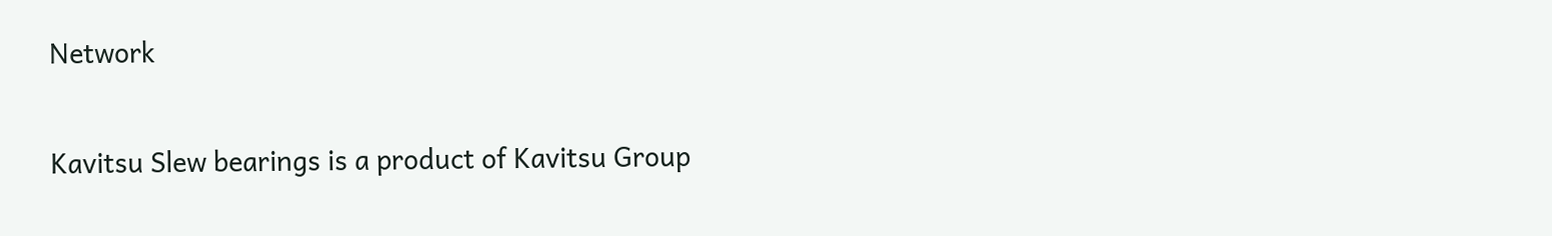Network

Kavitsu Slew bearings is a product of Kavitsu Group